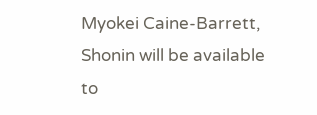Myokei Caine-Barrett, Shonin will be available to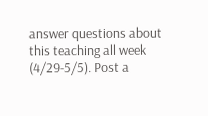answer questions about this teaching all week (4/29-5/5). Post a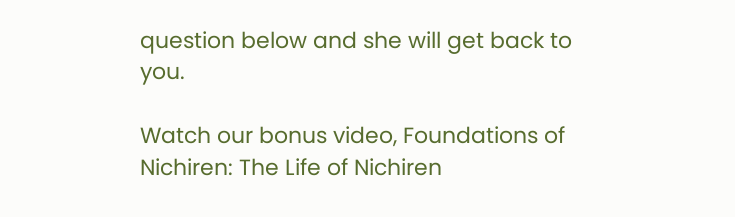question below and she will get back to you.

Watch our bonus video, Foundations of Nichiren: The Life of Nichiren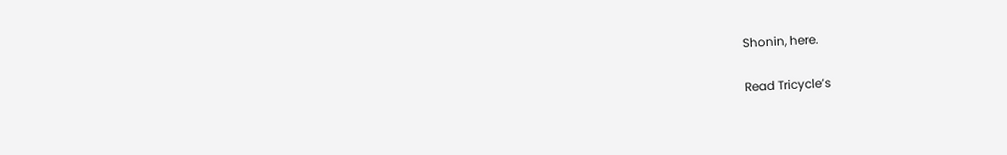Shonin, here.

Read Tricycle’s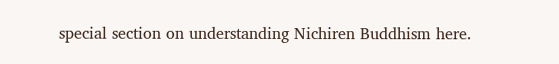special section on understanding Nichiren Buddhism here.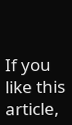If you like this article,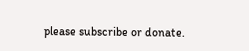please subscribe or donate.